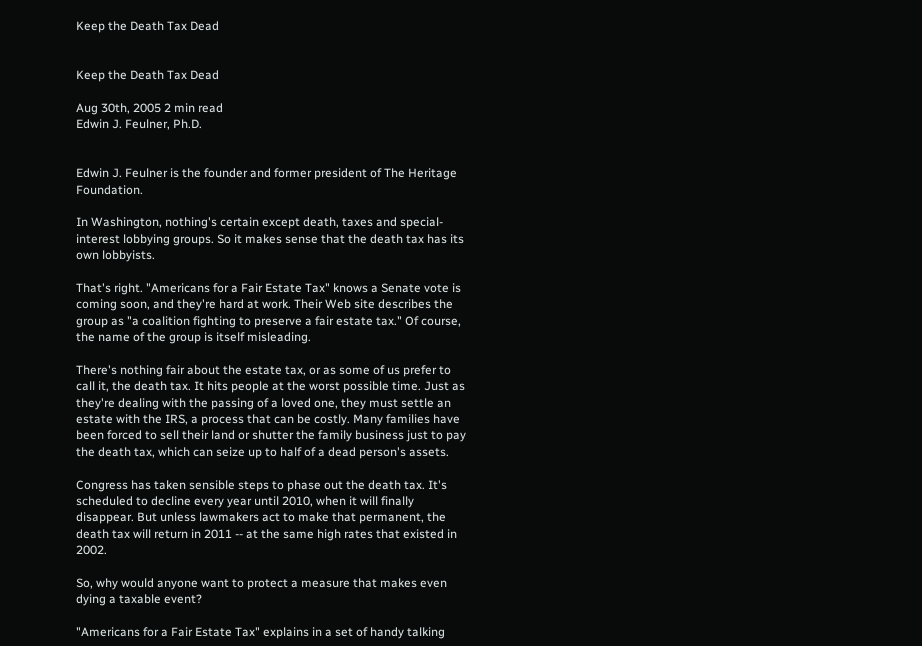Keep the Death Tax Dead


Keep the Death Tax Dead

Aug 30th, 2005 2 min read
Edwin J. Feulner, Ph.D.


Edwin J. Feulner is the founder and former president of The Heritage Foundation.

In Washington, nothing's certain except death, taxes and special-interest lobbying groups. So it makes sense that the death tax has its own lobbyists.

That's right. "Americans for a Fair Estate Tax" knows a Senate vote is coming soon, and they're hard at work. Their Web site describes the group as "a coalition fighting to preserve a fair estate tax." Of course, the name of the group is itself misleading.

There's nothing fair about the estate tax, or as some of us prefer to call it, the death tax. It hits people at the worst possible time. Just as they're dealing with the passing of a loved one, they must settle an estate with the IRS, a process that can be costly. Many families have been forced to sell their land or shutter the family business just to pay the death tax, which can seize up to half of a dead person's assets.

Congress has taken sensible steps to phase out the death tax. It's scheduled to decline every year until 2010, when it will finally disappear. But unless lawmakers act to make that permanent, the death tax will return in 2011 -- at the same high rates that existed in 2002.

So, why would anyone want to protect a measure that makes even dying a taxable event?

"Americans for a Fair Estate Tax" explains in a set of handy talking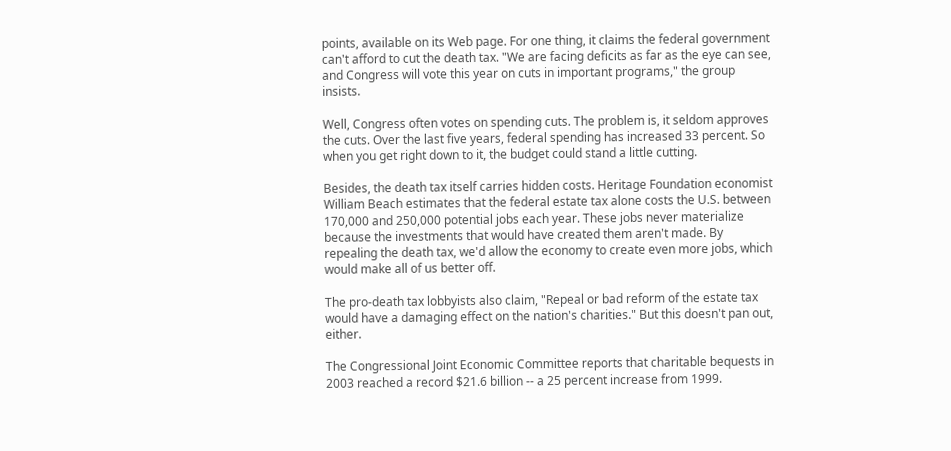points, available on its Web page. For one thing, it claims the federal government can't afford to cut the death tax. "We are facing deficits as far as the eye can see, and Congress will vote this year on cuts in important programs," the group insists.

Well, Congress often votes on spending cuts. The problem is, it seldom approves the cuts. Over the last five years, federal spending has increased 33 percent. So when you get right down to it, the budget could stand a little cutting.

Besides, the death tax itself carries hidden costs. Heritage Foundation economist William Beach estimates that the federal estate tax alone costs the U.S. between 170,000 and 250,000 potential jobs each year. These jobs never materialize because the investments that would have created them aren't made. By repealing the death tax, we'd allow the economy to create even more jobs, which would make all of us better off.

The pro-death tax lobbyists also claim, "Repeal or bad reform of the estate tax would have a damaging effect on the nation's charities." But this doesn't pan out, either.

The Congressional Joint Economic Committee reports that charitable bequests in 2003 reached a record $21.6 billion -- a 25 percent increase from 1999.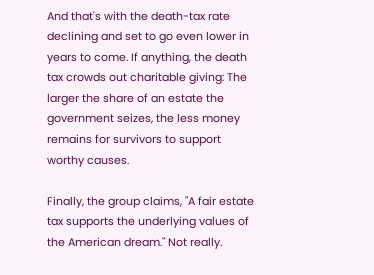And that's with the death-tax rate declining and set to go even lower in years to come. If anything, the death tax crowds out charitable giving: The larger the share of an estate the government seizes, the less money remains for survivors to support worthy causes.

Finally, the group claims, "A fair estate tax supports the underlying values of the American dream." Not really.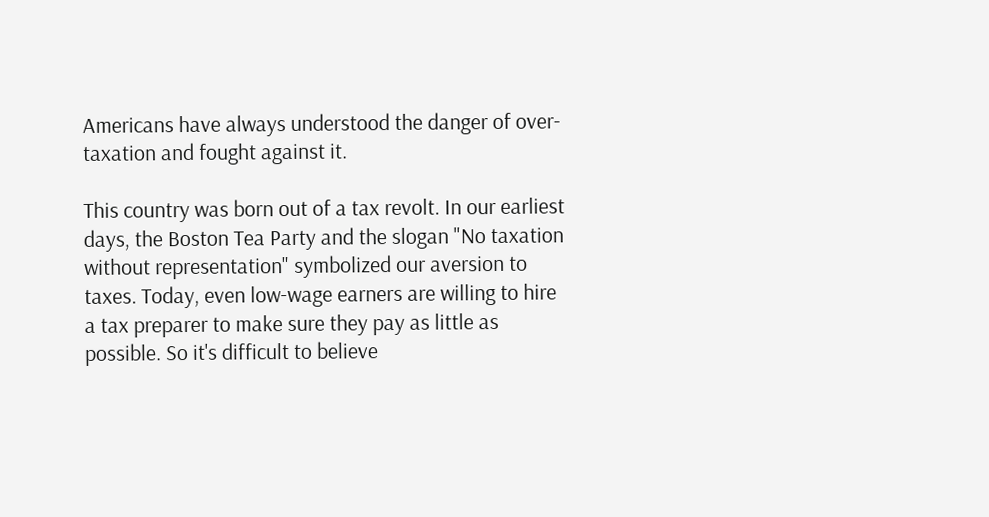Americans have always understood the danger of over-taxation and fought against it.

This country was born out of a tax revolt. In our earliest days, the Boston Tea Party and the slogan "No taxation without representation" symbolized our aversion to taxes. Today, even low-wage earners are willing to hire a tax preparer to make sure they pay as little as possible. So it's difficult to believe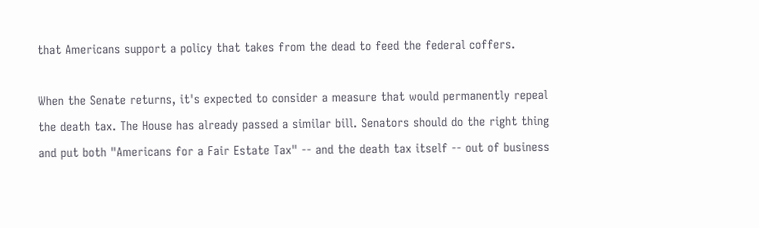that Americans support a policy that takes from the dead to feed the federal coffers.

When the Senate returns, it's expected to consider a measure that would permanently repeal the death tax. The House has already passed a similar bill. Senators should do the right thing and put both "Americans for a Fair Estate Tax" -- and the death tax itself -- out of business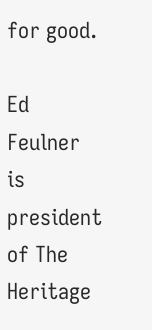for good.

Ed Feulner is president of The Heritage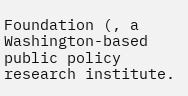Foundation (, a Washington-based public policy research institute.